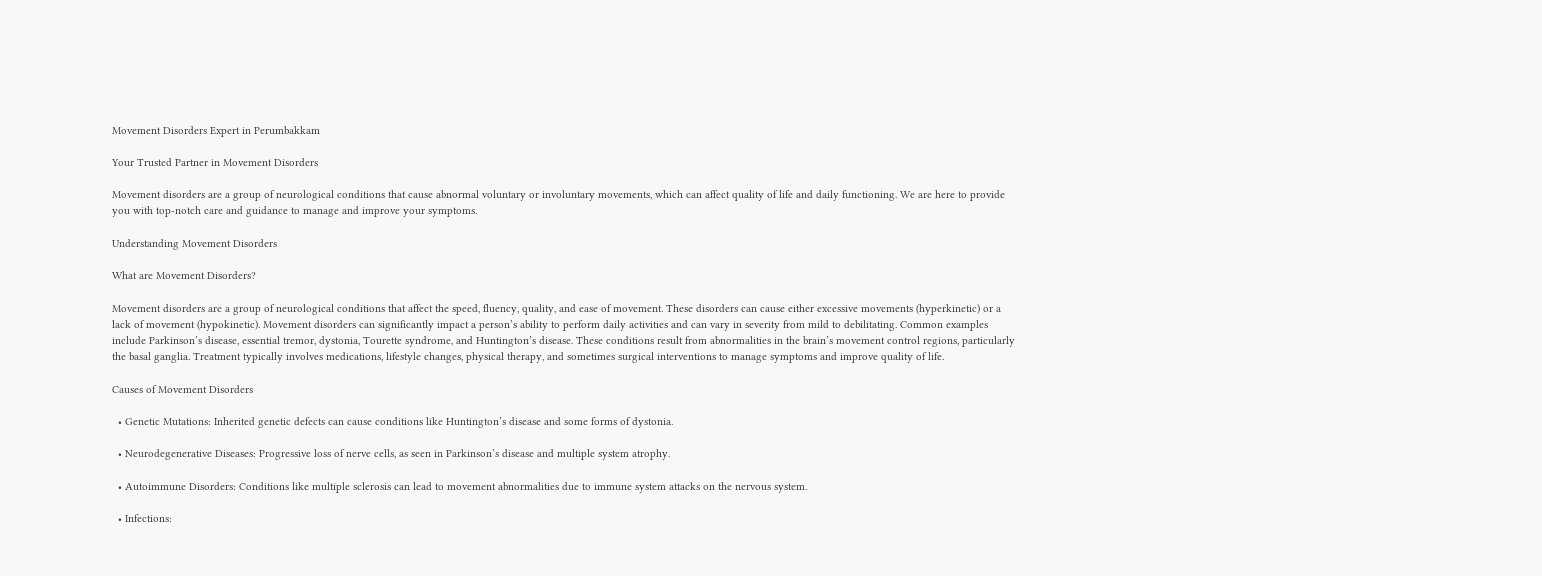Movement Disorders Expert in Perumbakkam

Your Trusted Partner in Movement Disorders

Movement disorders are a group of neurological conditions that cause abnormal voluntary or involuntary movements, which can affect quality of life and daily functioning. We are here to provide you with top-notch care and guidance to manage and improve your symptoms.

Understanding Movement Disorders

What are Movement Disorders?

Movement disorders are a group of neurological conditions that affect the speed, fluency, quality, and ease of movement. These disorders can cause either excessive movements (hyperkinetic) or a lack of movement (hypokinetic). Movement disorders can significantly impact a person’s ability to perform daily activities and can vary in severity from mild to debilitating. Common examples include Parkinson’s disease, essential tremor, dystonia, Tourette syndrome, and Huntington’s disease. These conditions result from abnormalities in the brain’s movement control regions, particularly the basal ganglia. Treatment typically involves medications, lifestyle changes, physical therapy, and sometimes surgical interventions to manage symptoms and improve quality of life.

Causes of Movement Disorders

  • Genetic Mutations: Inherited genetic defects can cause conditions like Huntington’s disease and some forms of dystonia.

  • Neurodegenerative Diseases: Progressive loss of nerve cells, as seen in Parkinson’s disease and multiple system atrophy.

  • Autoimmune Disorders: Conditions like multiple sclerosis can lead to movement abnormalities due to immune system attacks on the nervous system.

  • Infections: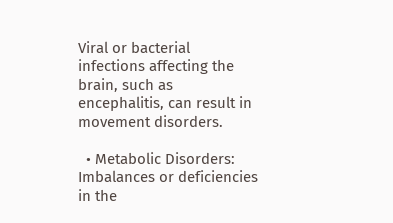Viral or bacterial infections affecting the brain, such as encephalitis, can result in movement disorders.

  • Metabolic Disorders: Imbalances or deficiencies in the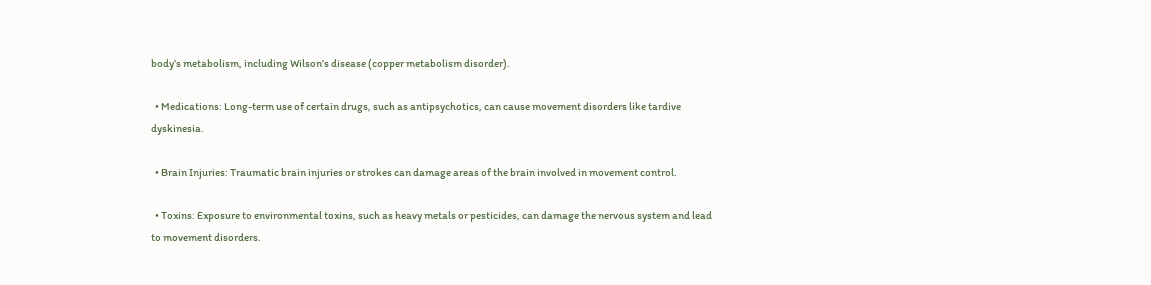body’s metabolism, including Wilson’s disease (copper metabolism disorder).

  • Medications: Long-term use of certain drugs, such as antipsychotics, can cause movement disorders like tardive dyskinesia.

  • Brain Injuries: Traumatic brain injuries or strokes can damage areas of the brain involved in movement control.

  • Toxins: Exposure to environmental toxins, such as heavy metals or pesticides, can damage the nervous system and lead to movement disorders.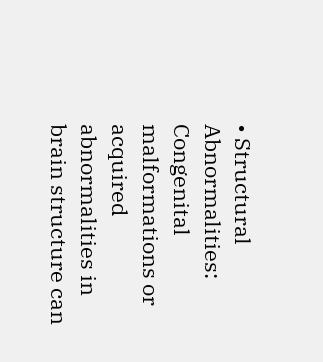• Structural Abnormalities: Congenital malformations or acquired abnormalities in brain structure can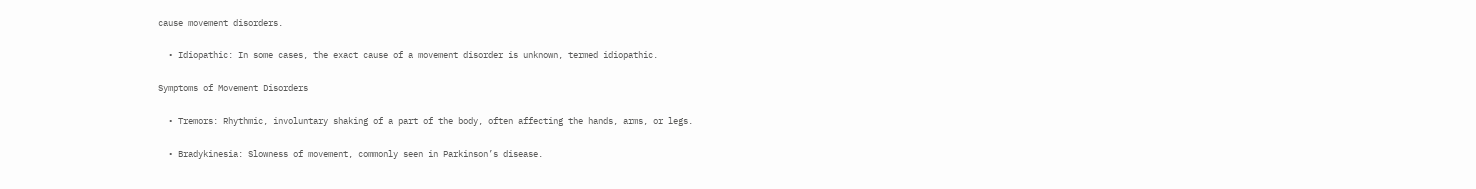cause movement disorders.

  • Idiopathic: In some cases, the exact cause of a movement disorder is unknown, termed idiopathic.

Symptoms of Movement Disorders

  • Tremors: Rhythmic, involuntary shaking of a part of the body, often affecting the hands, arms, or legs.

  • Bradykinesia: Slowness of movement, commonly seen in Parkinson’s disease.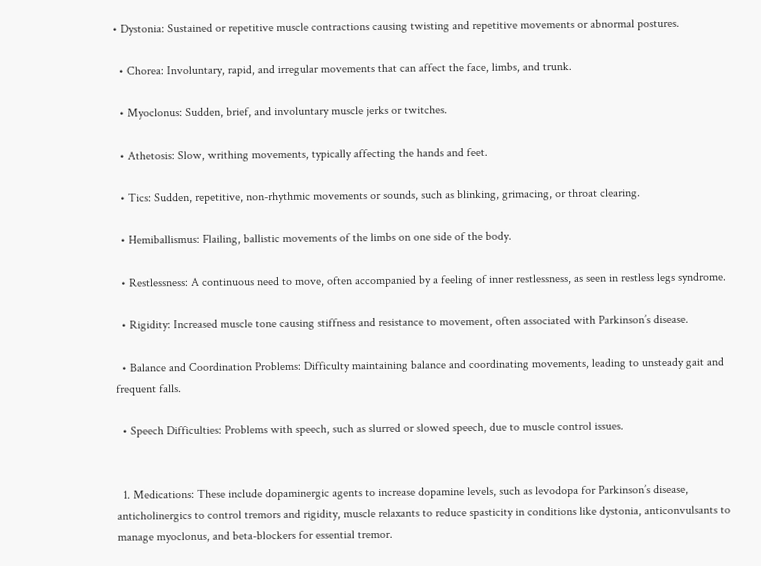• Dystonia: Sustained or repetitive muscle contractions causing twisting and repetitive movements or abnormal postures.

  • Chorea: Involuntary, rapid, and irregular movements that can affect the face, limbs, and trunk.

  • Myoclonus: Sudden, brief, and involuntary muscle jerks or twitches.

  • Athetosis: Slow, writhing movements, typically affecting the hands and feet.

  • Tics: Sudden, repetitive, non-rhythmic movements or sounds, such as blinking, grimacing, or throat clearing.

  • Hemiballismus: Flailing, ballistic movements of the limbs on one side of the body.

  • Restlessness: A continuous need to move, often accompanied by a feeling of inner restlessness, as seen in restless legs syndrome.

  • Rigidity: Increased muscle tone causing stiffness and resistance to movement, often associated with Parkinson’s disease.

  • Balance and Coordination Problems: Difficulty maintaining balance and coordinating movements, leading to unsteady gait and frequent falls.

  • Speech Difficulties: Problems with speech, such as slurred or slowed speech, due to muscle control issues.


  1. Medications: These include dopaminergic agents to increase dopamine levels, such as levodopa for Parkinson’s disease, anticholinergics to control tremors and rigidity, muscle relaxants to reduce spasticity in conditions like dystonia, anticonvulsants to manage myoclonus, and beta-blockers for essential tremor.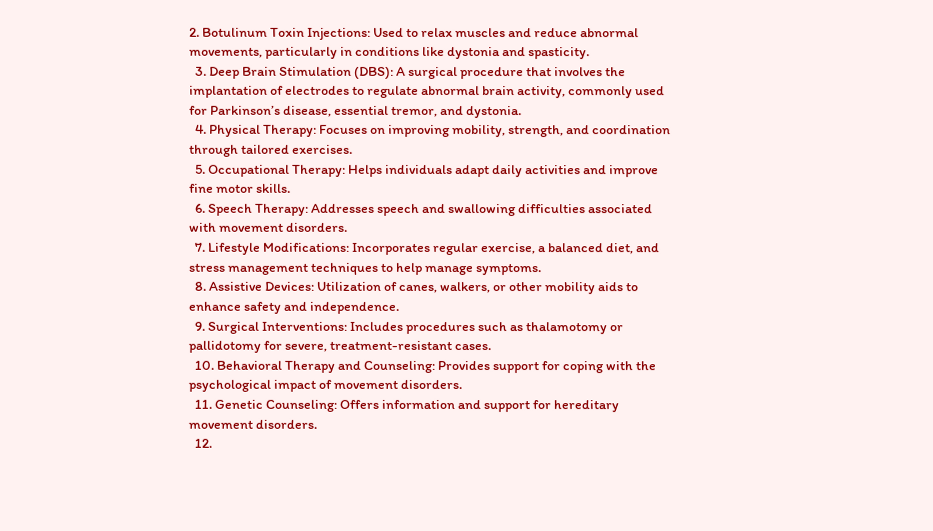2. Botulinum Toxin Injections: Used to relax muscles and reduce abnormal movements, particularly in conditions like dystonia and spasticity.
  3. Deep Brain Stimulation (DBS): A surgical procedure that involves the implantation of electrodes to regulate abnormal brain activity, commonly used for Parkinson’s disease, essential tremor, and dystonia.
  4. Physical Therapy: Focuses on improving mobility, strength, and coordination through tailored exercises.
  5. Occupational Therapy: Helps individuals adapt daily activities and improve fine motor skills.
  6. Speech Therapy: Addresses speech and swallowing difficulties associated with movement disorders.
  7. Lifestyle Modifications: Incorporates regular exercise, a balanced diet, and stress management techniques to help manage symptoms.
  8. Assistive Devices: Utilization of canes, walkers, or other mobility aids to enhance safety and independence.
  9. Surgical Interventions: Includes procedures such as thalamotomy or pallidotomy for severe, treatment-resistant cases.
  10. Behavioral Therapy and Counseling: Provides support for coping with the psychological impact of movement disorders.
  11. Genetic Counseling: Offers information and support for hereditary movement disorders.
  12.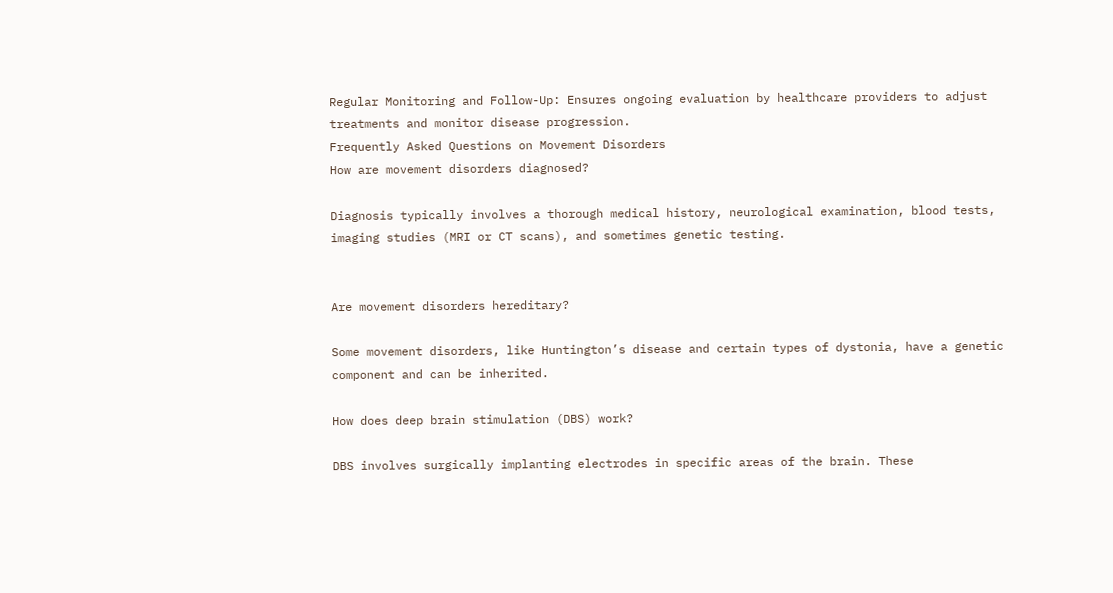Regular Monitoring and Follow-Up: Ensures ongoing evaluation by healthcare providers to adjust treatments and monitor disease progression.
Frequently Asked Questions on Movement Disorders
How are movement disorders diagnosed?

Diagnosis typically involves a thorough medical history, neurological examination, blood tests, imaging studies (MRI or CT scans), and sometimes genetic testing.


Are movement disorders hereditary?

Some movement disorders, like Huntington’s disease and certain types of dystonia, have a genetic component and can be inherited.

How does deep brain stimulation (DBS) work?

DBS involves surgically implanting electrodes in specific areas of the brain. These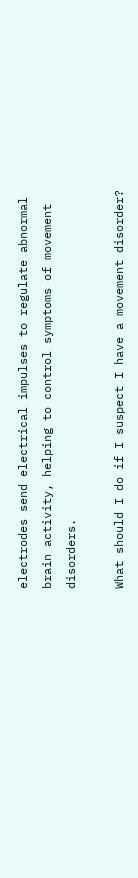electrodes send electrical impulses to regulate abnormal brain activity, helping to control symptoms of movement disorders.

What should I do if I suspect I have a movement disorder?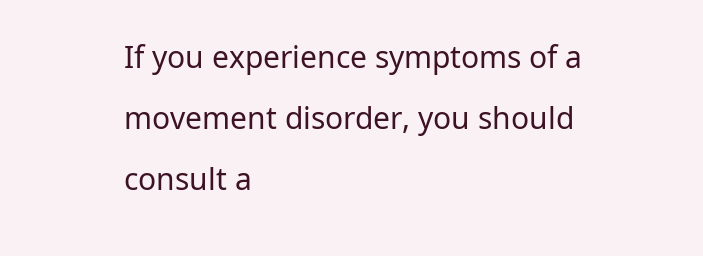If you experience symptoms of a movement disorder, you should consult a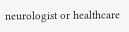neurologist or healthcare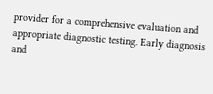provider for a comprehensive evaluation and appropriate diagnostic testing. Early diagnosis and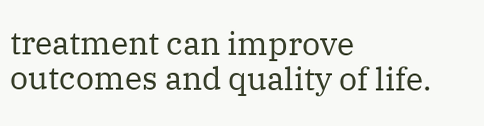treatment can improve outcomes and quality of life.